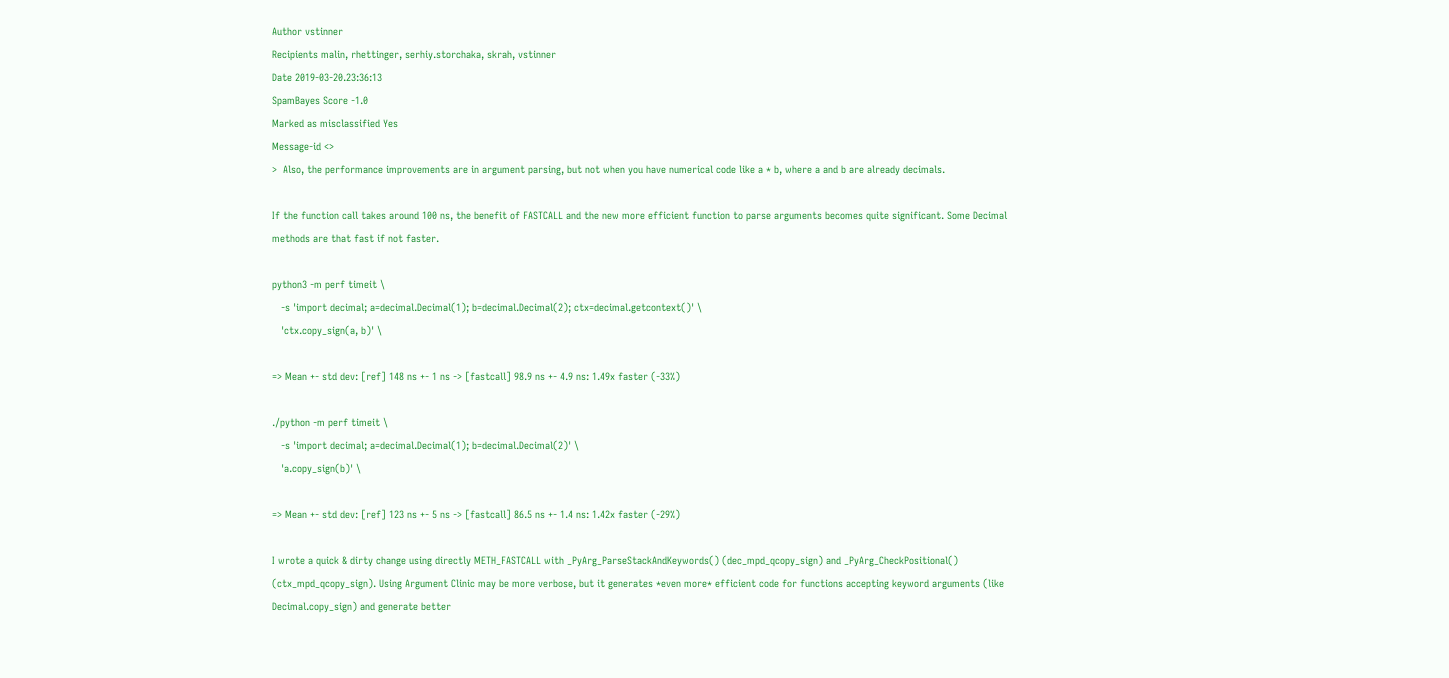Author vstinner
Recipients malin, rhettinger, serhiy.storchaka, skrah, vstinner
Date 2019-03-20.23:36:13
SpamBayes Score -1.0
Marked as misclassified Yes
Message-id <>
>  Also, the performance improvements are in argument parsing, but not when you have numerical code like a * b, where a and b are already decimals.

If the function call takes around 100 ns, the benefit of FASTCALL and the new more efficient function to parse arguments becomes quite significant. Some Decimal methods are that fast if not faster.

python3 -m perf timeit \
   -s 'import decimal; a=decimal.Decimal(1); b=decimal.Decimal(2); ctx=decimal.getcontext()' \
   'ctx.copy_sign(a, b)' \

=> Mean +- std dev: [ref] 148 ns +- 1 ns -> [fastcall] 98.9 ns +- 4.9 ns: 1.49x faster (-33%)

./python -m perf timeit \
   -s 'import decimal; a=decimal.Decimal(1); b=decimal.Decimal(2)' \
   'a.copy_sign(b)' \

=> Mean +- std dev: [ref] 123 ns +- 5 ns -> [fastcall] 86.5 ns +- 1.4 ns: 1.42x faster (-29%)

I wrote a quick & dirty change using directly METH_FASTCALL with _PyArg_ParseStackAndKeywords() (dec_mpd_qcopy_sign) and _PyArg_CheckPositional() (ctx_mpd_qcopy_sign). Using Argument Clinic may be more verbose, but it generates *even more* efficient code for functions accepting keyword arguments (like Decimal.copy_sign) and generate better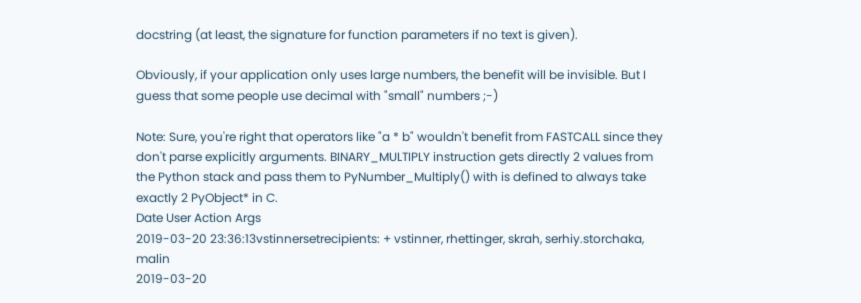docstring (at least, the signature for function parameters if no text is given).

Obviously, if your application only uses large numbers, the benefit will be invisible. But I guess that some people use decimal with "small" numbers ;-)

Note: Sure, you're right that operators like "a * b" wouldn't benefit from FASTCALL since they don't parse explicitly arguments. BINARY_MULTIPLY instruction gets directly 2 values from the Python stack and pass them to PyNumber_Multiply() with is defined to always take exactly 2 PyObject* in C.
Date User Action Args
2019-03-20 23:36:13vstinnersetrecipients: + vstinner, rhettinger, skrah, serhiy.storchaka, malin
2019-03-20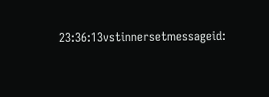23:36:13vstinnersetmessageid: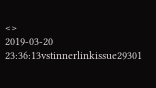<>
2019-03-20 23:36:13vstinnerlinkissue29301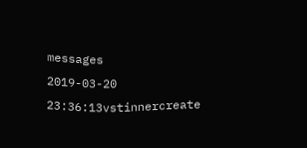messages
2019-03-20 23:36:13vstinnercreate